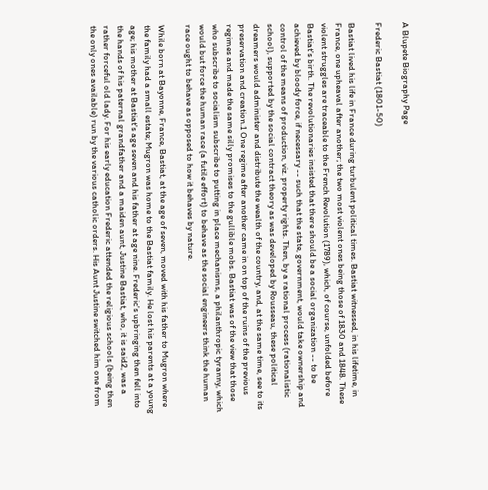A Blupete Biography Page

Frederic Bastiat (1801-50)

Bastiat lived his life in France during turbulent political times. Bastiat witnessed, in his lifetime, in France, one upheaval after another; the two most violent ones being those of 1830 and 1848. These violent struggles are traceable to the French Revolution (1789), which, of course, unfolded before Bastiat's birth. The revolutionaries insisted that there should be a social organization -- to be achieved by bloody force, if necessary -- such that the state, government, would take ownership and control of the means of production, viz. property rights. Then, by a rational process (rationalistic school), supported by the social contract theory as was developed by Rousseau, these political dreamers would administer and distribute the wealth of the country, and, at the same time, see to its preservation and creation.1 One regime after another came in on top of the ruins of the previous regimes and made the same silly promises to the gullible mobs. Bastiat was of the view that those who subscribe to socialism subscribe to putting in place mechanisms, a philanthropic tyranny, which would but force the human race (a futile effort) to behave as the social engineers think the human race ought to behave as opposed to how it behaves by nature.

While born at Bayonne, France, Bastiat, at the age of seven, moved with his father to Mugron where the family had a small estate; Mugron was home to the Bastiat family. He lost his parents at a young age; his mother at Bastiat's age seven and his father at age nine. Frederic's upbringing then fell into the hands of his paternal grandfather and a maiden aunt, Justine Bastiat, who, it is said2, was a rather forceful old lady. For his early education Frederic attended the religious schools (being then the only ones available) run by the various catholic orders. His Aunt Justine switched him one from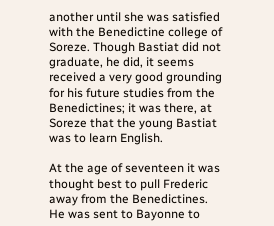another until she was satisfied with the Benedictine college of Soreze. Though Bastiat did not graduate, he did, it seems received a very good grounding for his future studies from the Benedictines; it was there, at Soreze that the young Bastiat was to learn English.

At the age of seventeen it was thought best to pull Frederic away from the Benedictines. He was sent to Bayonne to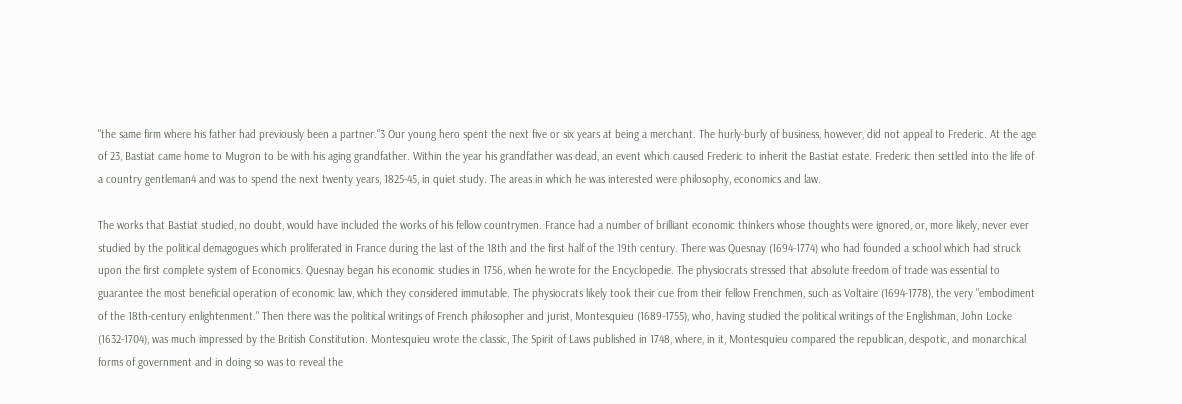"the same firm where his father had previously been a partner."3 Our young hero spent the next five or six years at being a merchant. The hurly-burly of business, however, did not appeal to Frederic. At the age of 23, Bastiat came home to Mugron to be with his aging grandfather. Within the year his grandfather was dead, an event which caused Frederic to inherit the Bastiat estate. Frederic then settled into the life of a country gentleman4 and was to spend the next twenty years, 1825-45, in quiet study. The areas in which he was interested were philosophy, economics and law.

The works that Bastiat studied, no doubt, would have included the works of his fellow countrymen. France had a number of brilliant economic thinkers whose thoughts were ignored, or, more likely, never ever studied by the political demagogues which proliferated in France during the last of the 18th and the first half of the 19th century. There was Quesnay (1694-1774) who had founded a school which had struck upon the first complete system of Economics. Quesnay began his economic studies in 1756, when he wrote for the Encyclopedie. The physiocrats stressed that absolute freedom of trade was essential to guarantee the most beneficial operation of economic law, which they considered immutable. The physiocrats likely took their cue from their fellow Frenchmen, such as Voltaire (1694-1778), the very "embodiment of the 18th-century enlightenment." Then there was the political writings of French philosopher and jurist, Montesquieu (1689-1755), who, having studied the political writings of the Englishman, John Locke (1632-1704), was much impressed by the British Constitution. Montesquieu wrote the classic, The Spirit of Laws published in 1748, where, in it, Montesquieu compared the republican, despotic, and monarchical forms of government and in doing so was to reveal the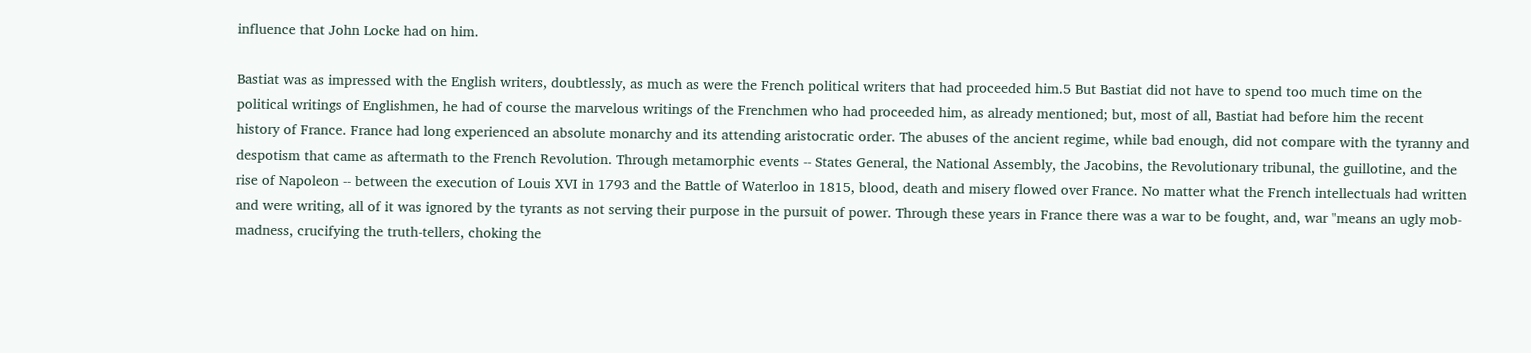influence that John Locke had on him.

Bastiat was as impressed with the English writers, doubtlessly, as much as were the French political writers that had proceeded him.5 But Bastiat did not have to spend too much time on the political writings of Englishmen, he had of course the marvelous writings of the Frenchmen who had proceeded him, as already mentioned; but, most of all, Bastiat had before him the recent history of France. France had long experienced an absolute monarchy and its attending aristocratic order. The abuses of the ancient regime, while bad enough, did not compare with the tyranny and despotism that came as aftermath to the French Revolution. Through metamorphic events -- States General, the National Assembly, the Jacobins, the Revolutionary tribunal, the guillotine, and the rise of Napoleon -- between the execution of Louis XVI in 1793 and the Battle of Waterloo in 1815, blood, death and misery flowed over France. No matter what the French intellectuals had written and were writing, all of it was ignored by the tyrants as not serving their purpose in the pursuit of power. Through these years in France there was a war to be fought, and, war "means an ugly mob-madness, crucifying the truth-tellers, choking the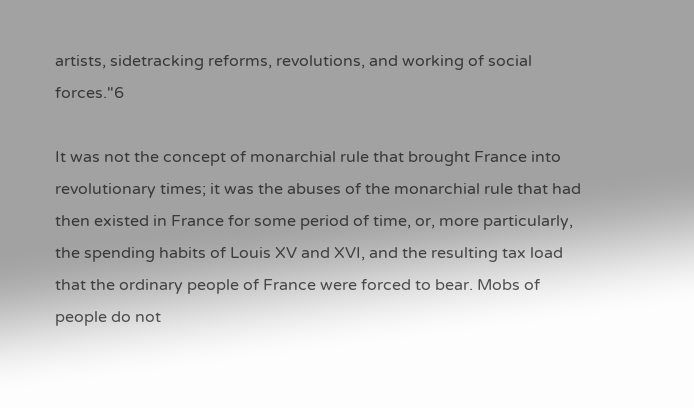artists, sidetracking reforms, revolutions, and working of social forces."6

It was not the concept of monarchial rule that brought France into revolutionary times; it was the abuses of the monarchial rule that had then existed in France for some period of time, or, more particularly, the spending habits of Louis XV and XVI, and the resulting tax load that the ordinary people of France were forced to bear. Mobs of people do not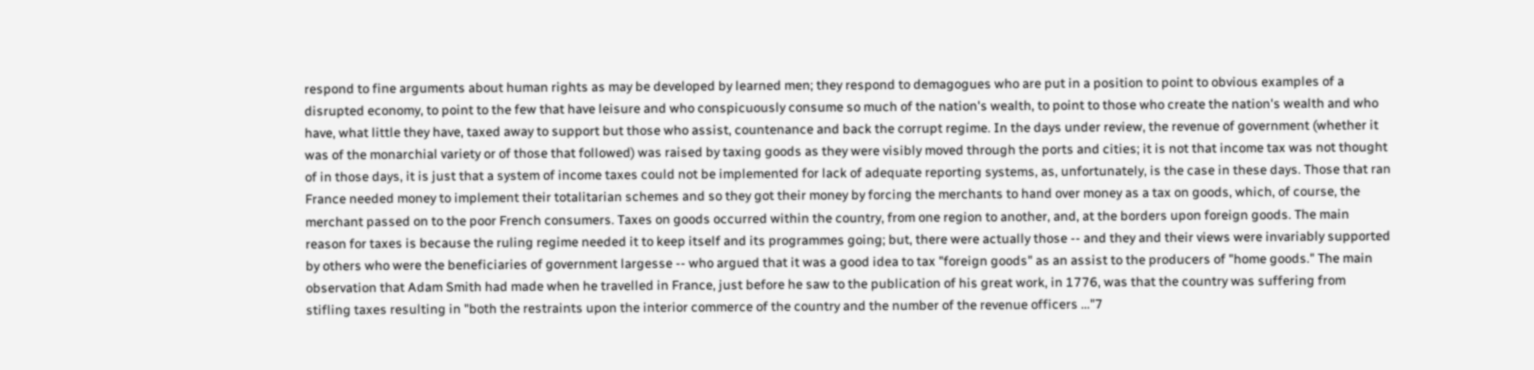respond to fine arguments about human rights as may be developed by learned men; they respond to demagogues who are put in a position to point to obvious examples of a disrupted economy, to point to the few that have leisure and who conspicuously consume so much of the nation's wealth, to point to those who create the nation's wealth and who have, what little they have, taxed away to support but those who assist, countenance and back the corrupt regime. In the days under review, the revenue of government (whether it was of the monarchial variety or of those that followed) was raised by taxing goods as they were visibly moved through the ports and cities; it is not that income tax was not thought of in those days, it is just that a system of income taxes could not be implemented for lack of adequate reporting systems, as, unfortunately, is the case in these days. Those that ran France needed money to implement their totalitarian schemes and so they got their money by forcing the merchants to hand over money as a tax on goods, which, of course, the merchant passed on to the poor French consumers. Taxes on goods occurred within the country, from one region to another, and, at the borders upon foreign goods. The main reason for taxes is because the ruling regime needed it to keep itself and its programmes going; but, there were actually those -- and they and their views were invariably supported by others who were the beneficiaries of government largesse -- who argued that it was a good idea to tax "foreign goods" as an assist to the producers of "home goods." The main observation that Adam Smith had made when he travelled in France, just before he saw to the publication of his great work, in 1776, was that the country was suffering from stifling taxes resulting in "both the restraints upon the interior commerce of the country and the number of the revenue officers ..."7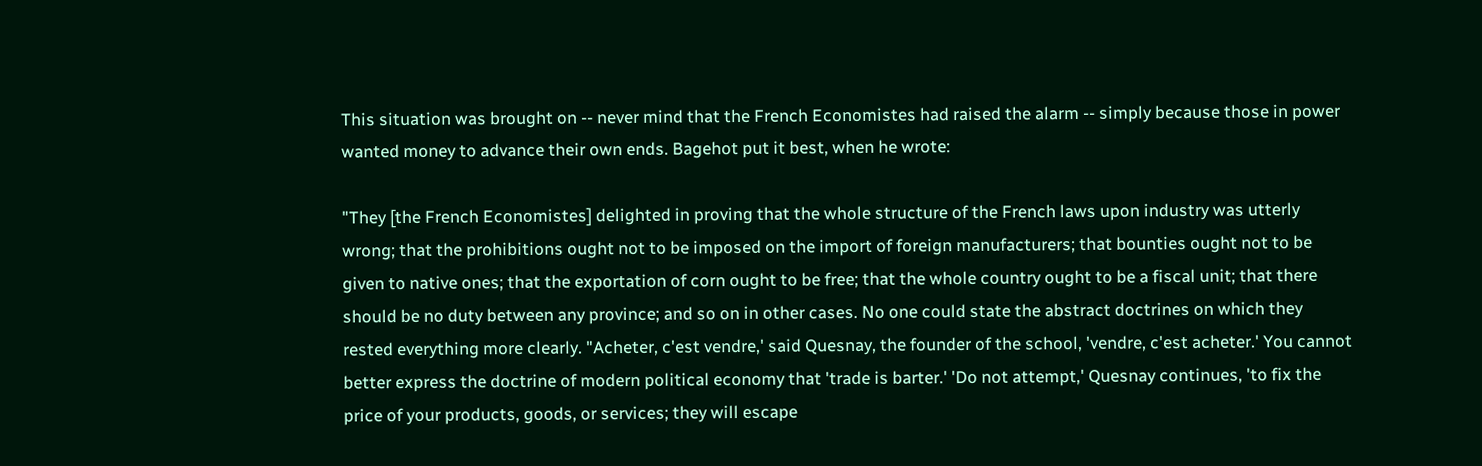This situation was brought on -- never mind that the French Economistes had raised the alarm -- simply because those in power wanted money to advance their own ends. Bagehot put it best, when he wrote:

"They [the French Economistes] delighted in proving that the whole structure of the French laws upon industry was utterly wrong; that the prohibitions ought not to be imposed on the import of foreign manufacturers; that bounties ought not to be given to native ones; that the exportation of corn ought to be free; that the whole country ought to be a fiscal unit; that there should be no duty between any province; and so on in other cases. No one could state the abstract doctrines on which they rested everything more clearly. "Acheter, c'est vendre,' said Quesnay, the founder of the school, 'vendre, c'est acheter.' You cannot better express the doctrine of modern political economy that 'trade is barter.' 'Do not attempt,' Quesnay continues, 'to fix the price of your products, goods, or services; they will escape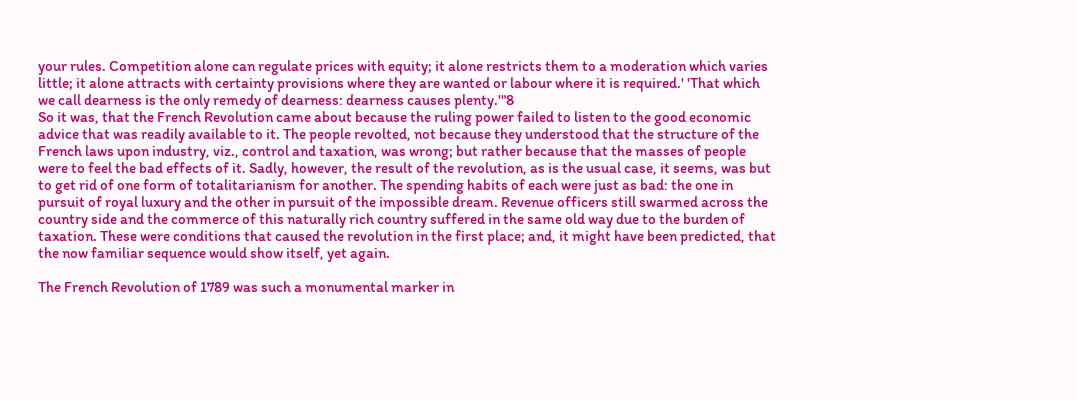your rules. Competition alone can regulate prices with equity; it alone restricts them to a moderation which varies little; it alone attracts with certainty provisions where they are wanted or labour where it is required.' 'That which we call dearness is the only remedy of dearness: dearness causes plenty.'"8
So it was, that the French Revolution came about because the ruling power failed to listen to the good economic advice that was readily available to it. The people revolted, not because they understood that the structure of the French laws upon industry, viz., control and taxation, was wrong; but rather because that the masses of people were to feel the bad effects of it. Sadly, however, the result of the revolution, as is the usual case, it seems, was but to get rid of one form of totalitarianism for another. The spending habits of each were just as bad: the one in pursuit of royal luxury and the other in pursuit of the impossible dream. Revenue officers still swarmed across the country side and the commerce of this naturally rich country suffered in the same old way due to the burden of taxation. These were conditions that caused the revolution in the first place; and, it might have been predicted, that the now familiar sequence would show itself, yet again.

The French Revolution of 1789 was such a monumental marker in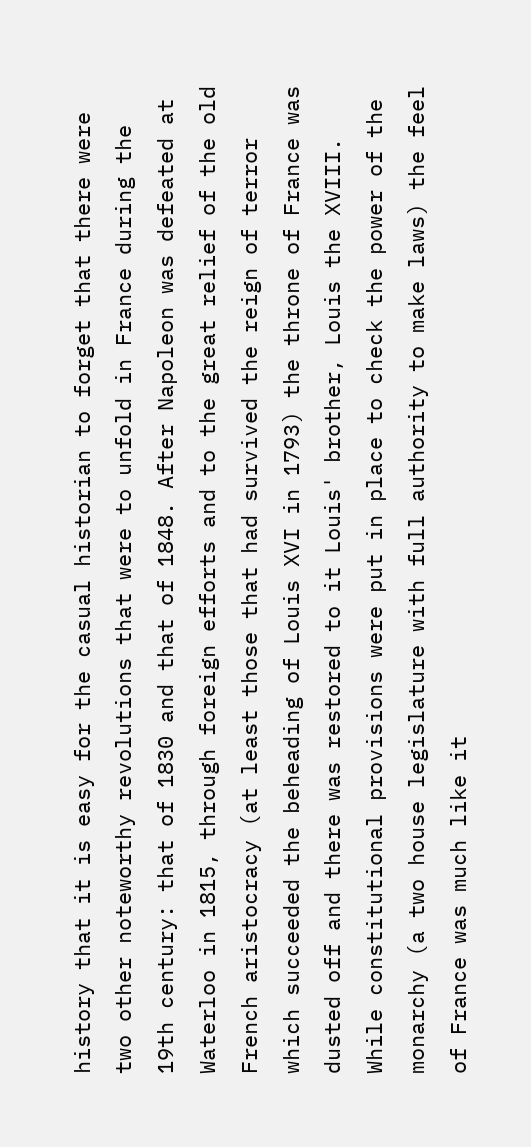history that it is easy for the casual historian to forget that there were two other noteworthy revolutions that were to unfold in France during the 19th century: that of 1830 and that of 1848. After Napoleon was defeated at Waterloo in 1815, through foreign efforts and to the great relief of the old French aristocracy (at least those that had survived the reign of terror which succeeded the beheading of Louis XVI in 1793) the throne of France was dusted off and there was restored to it Louis' brother, Louis the XVIII. While constitutional provisions were put in place to check the power of the monarchy (a two house legislature with full authority to make laws) the feel of France was much like it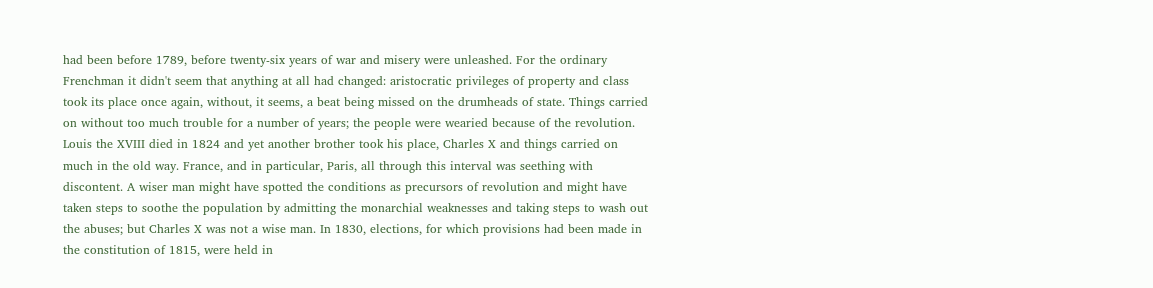had been before 1789, before twenty-six years of war and misery were unleashed. For the ordinary Frenchman it didn't seem that anything at all had changed: aristocratic privileges of property and class took its place once again, without, it seems, a beat being missed on the drumheads of state. Things carried on without too much trouble for a number of years; the people were wearied because of the revolution. Louis the XVIII died in 1824 and yet another brother took his place, Charles X and things carried on much in the old way. France, and in particular, Paris, all through this interval was seething with discontent. A wiser man might have spotted the conditions as precursors of revolution and might have taken steps to soothe the population by admitting the monarchial weaknesses and taking steps to wash out the abuses; but Charles X was not a wise man. In 1830, elections, for which provisions had been made in the constitution of 1815, were held in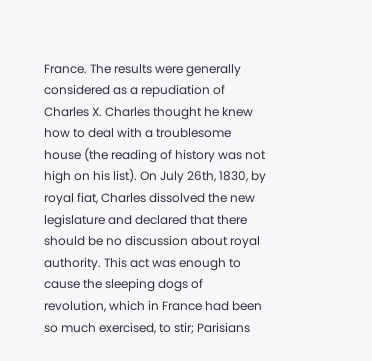France. The results were generally considered as a repudiation of Charles X. Charles thought he knew how to deal with a troublesome house (the reading of history was not high on his list). On July 26th, 1830, by royal fiat, Charles dissolved the new legislature and declared that there should be no discussion about royal authority. This act was enough to cause the sleeping dogs of revolution, which in France had been so much exercised, to stir; Parisians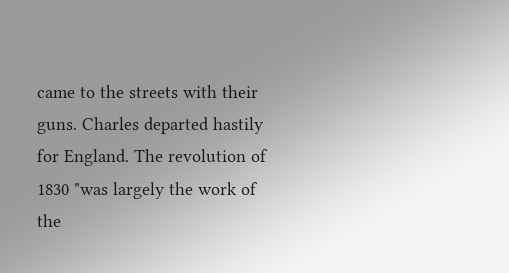came to the streets with their guns. Charles departed hastily for England. The revolution of 1830 "was largely the work of the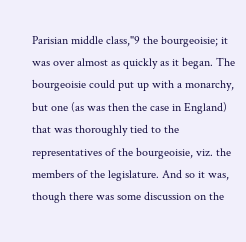Parisian middle class,"9 the bourgeoisie; it was over almost as quickly as it began. The bourgeoisie could put up with a monarchy, but one (as was then the case in England) that was thoroughly tied to the representatives of the bourgeoisie, viz. the members of the legislature. And so it was, though there was some discussion on the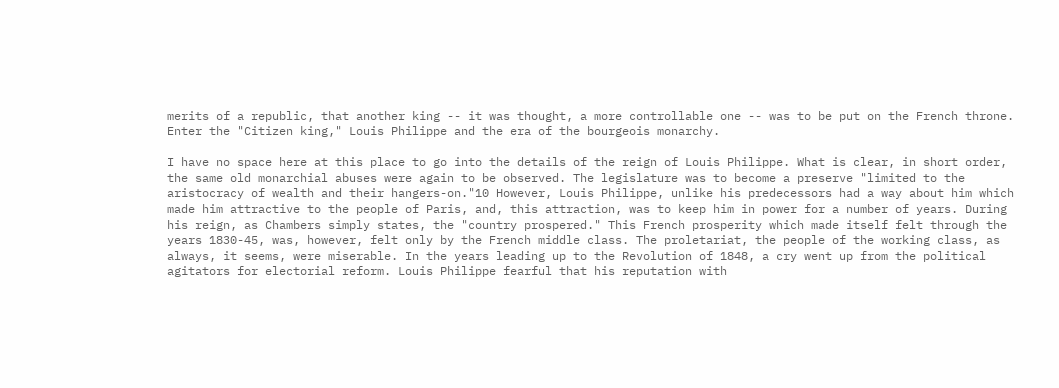merits of a republic, that another king -- it was thought, a more controllable one -- was to be put on the French throne. Enter the "Citizen king," Louis Philippe and the era of the bourgeois monarchy.

I have no space here at this place to go into the details of the reign of Louis Philippe. What is clear, in short order, the same old monarchial abuses were again to be observed. The legislature was to become a preserve "limited to the aristocracy of wealth and their hangers-on."10 However, Louis Philippe, unlike his predecessors had a way about him which made him attractive to the people of Paris, and, this attraction, was to keep him in power for a number of years. During his reign, as Chambers simply states, the "country prospered." This French prosperity which made itself felt through the years 1830-45, was, however, felt only by the French middle class. The proletariat, the people of the working class, as always, it seems, were miserable. In the years leading up to the Revolution of 1848, a cry went up from the political agitators for electorial reform. Louis Philippe fearful that his reputation with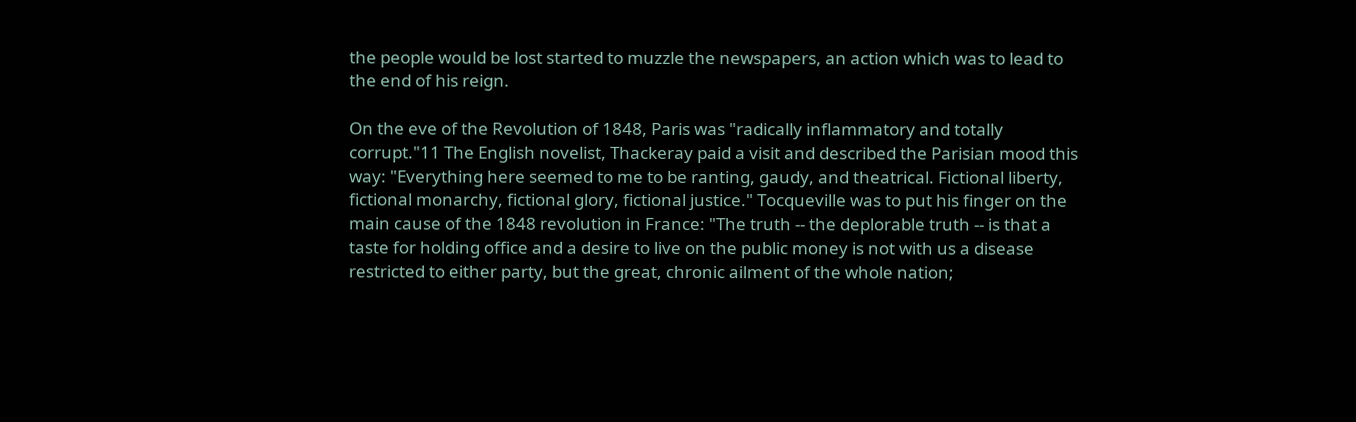the people would be lost started to muzzle the newspapers, an action which was to lead to the end of his reign.

On the eve of the Revolution of 1848, Paris was "radically inflammatory and totally corrupt."11 The English novelist, Thackeray paid a visit and described the Parisian mood this way: "Everything here seemed to me to be ranting, gaudy, and theatrical. Fictional liberty, fictional monarchy, fictional glory, fictional justice." Tocqueville was to put his finger on the main cause of the 1848 revolution in France: "The truth -- the deplorable truth -- is that a taste for holding office and a desire to live on the public money is not with us a disease restricted to either party, but the great, chronic ailment of the whole nation;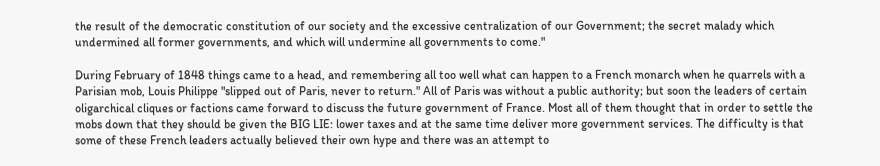the result of the democratic constitution of our society and the excessive centralization of our Government; the secret malady which undermined all former governments, and which will undermine all governments to come."

During February of 1848 things came to a head, and remembering all too well what can happen to a French monarch when he quarrels with a Parisian mob, Louis Philippe "slipped out of Paris, never to return." All of Paris was without a public authority; but soon the leaders of certain oligarchical cliques or factions came forward to discuss the future government of France. Most all of them thought that in order to settle the mobs down that they should be given the BIG LIE: lower taxes and at the same time deliver more government services. The difficulty is that some of these French leaders actually believed their own hype and there was an attempt to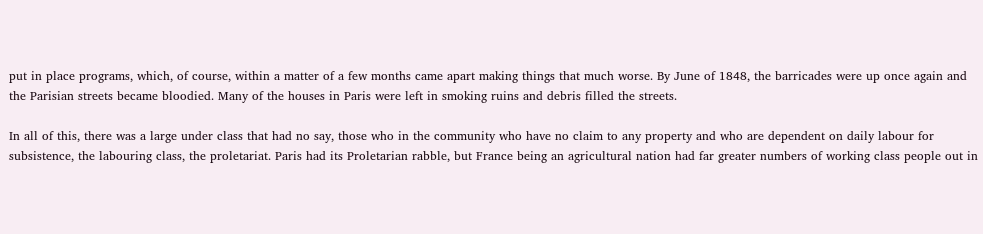put in place programs, which, of course, within a matter of a few months came apart making things that much worse. By June of 1848, the barricades were up once again and the Parisian streets became bloodied. Many of the houses in Paris were left in smoking ruins and debris filled the streets.

In all of this, there was a large under class that had no say, those who in the community who have no claim to any property and who are dependent on daily labour for subsistence, the labouring class, the proletariat. Paris had its Proletarian rabble, but France being an agricultural nation had far greater numbers of working class people out in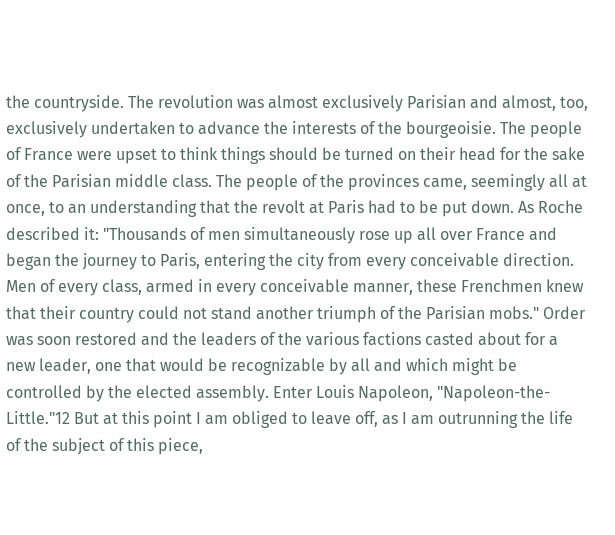the countryside. The revolution was almost exclusively Parisian and almost, too, exclusively undertaken to advance the interests of the bourgeoisie. The people of France were upset to think things should be turned on their head for the sake of the Parisian middle class. The people of the provinces came, seemingly all at once, to an understanding that the revolt at Paris had to be put down. As Roche described it: "Thousands of men simultaneously rose up all over France and began the journey to Paris, entering the city from every conceivable direction. Men of every class, armed in every conceivable manner, these Frenchmen knew that their country could not stand another triumph of the Parisian mobs." Order was soon restored and the leaders of the various factions casted about for a new leader, one that would be recognizable by all and which might be controlled by the elected assembly. Enter Louis Napoleon, "Napoleon-the-Little."12 But at this point I am obliged to leave off, as I am outrunning the life of the subject of this piece,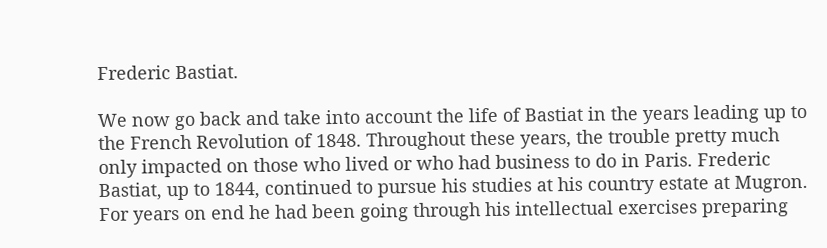Frederic Bastiat.

We now go back and take into account the life of Bastiat in the years leading up to the French Revolution of 1848. Throughout these years, the trouble pretty much only impacted on those who lived or who had business to do in Paris. Frederic Bastiat, up to 1844, continued to pursue his studies at his country estate at Mugron. For years on end he had been going through his intellectual exercises preparing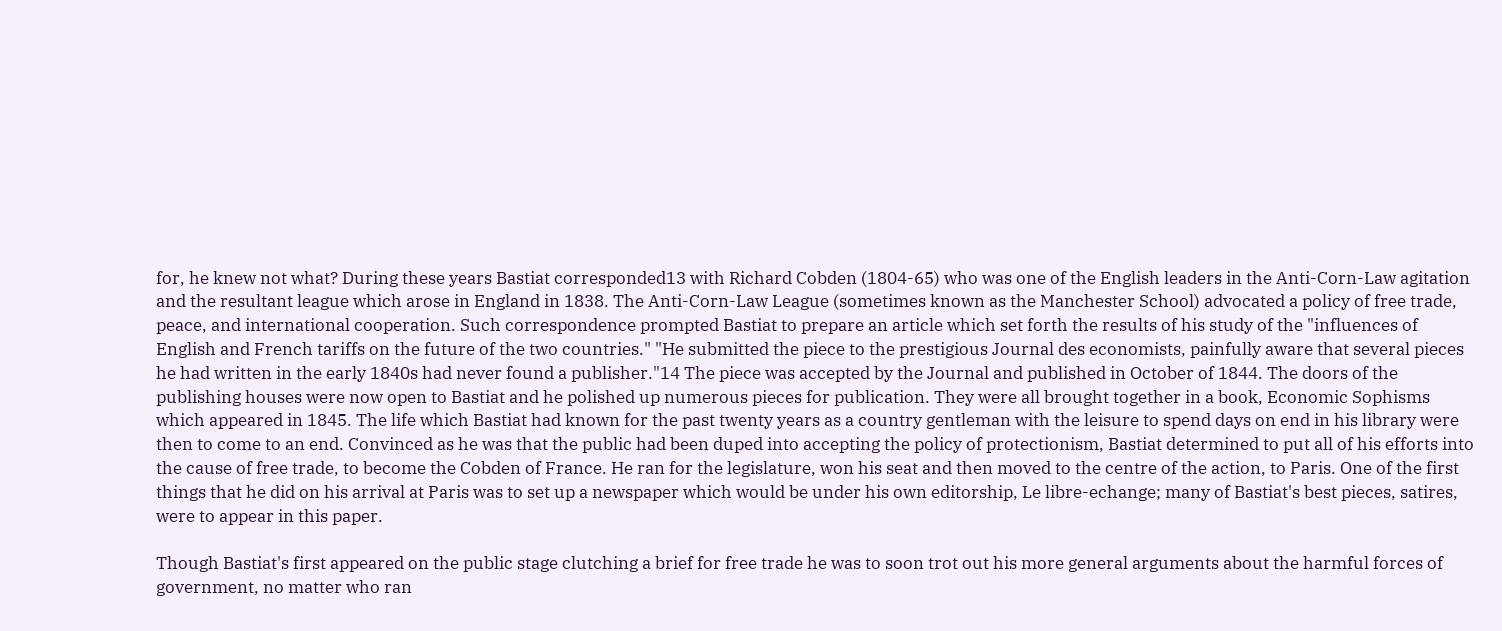for, he knew not what? During these years Bastiat corresponded13 with Richard Cobden (1804-65) who was one of the English leaders in the Anti-Corn-Law agitation and the resultant league which arose in England in 1838. The Anti-Corn-Law League (sometimes known as the Manchester School) advocated a policy of free trade, peace, and international cooperation. Such correspondence prompted Bastiat to prepare an article which set forth the results of his study of the "influences of English and French tariffs on the future of the two countries." "He submitted the piece to the prestigious Journal des economists, painfully aware that several pieces he had written in the early 1840s had never found a publisher."14 The piece was accepted by the Journal and published in October of 1844. The doors of the publishing houses were now open to Bastiat and he polished up numerous pieces for publication. They were all brought together in a book, Economic Sophisms which appeared in 1845. The life which Bastiat had known for the past twenty years as a country gentleman with the leisure to spend days on end in his library were then to come to an end. Convinced as he was that the public had been duped into accepting the policy of protectionism, Bastiat determined to put all of his efforts into the cause of free trade, to become the Cobden of France. He ran for the legislature, won his seat and then moved to the centre of the action, to Paris. One of the first things that he did on his arrival at Paris was to set up a newspaper which would be under his own editorship, Le libre-echange; many of Bastiat's best pieces, satires, were to appear in this paper.

Though Bastiat's first appeared on the public stage clutching a brief for free trade he was to soon trot out his more general arguments about the harmful forces of government, no matter who ran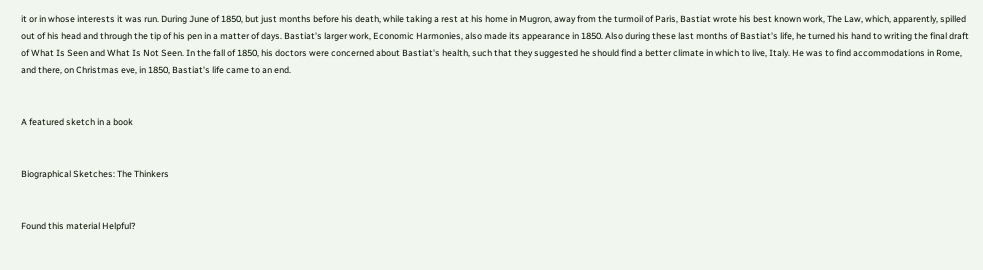it or in whose interests it was run. During June of 1850, but just months before his death, while taking a rest at his home in Mugron, away from the turmoil of Paris, Bastiat wrote his best known work, The Law, which, apparently, spilled out of his head and through the tip of his pen in a matter of days. Bastiat's larger work, Economic Harmonies, also made its appearance in 1850. Also during these last months of Bastiat's life, he turned his hand to writing the final draft of What Is Seen and What Is Not Seen. In the fall of 1850, his doctors were concerned about Bastiat's health, such that they suggested he should find a better climate in which to live, Italy. He was to find accommodations in Rome, and there, on Christmas eve, in 1850, Bastiat's life came to an end.


A featured sketch in a book


Biographical Sketches: The Thinkers


Found this material Helpful?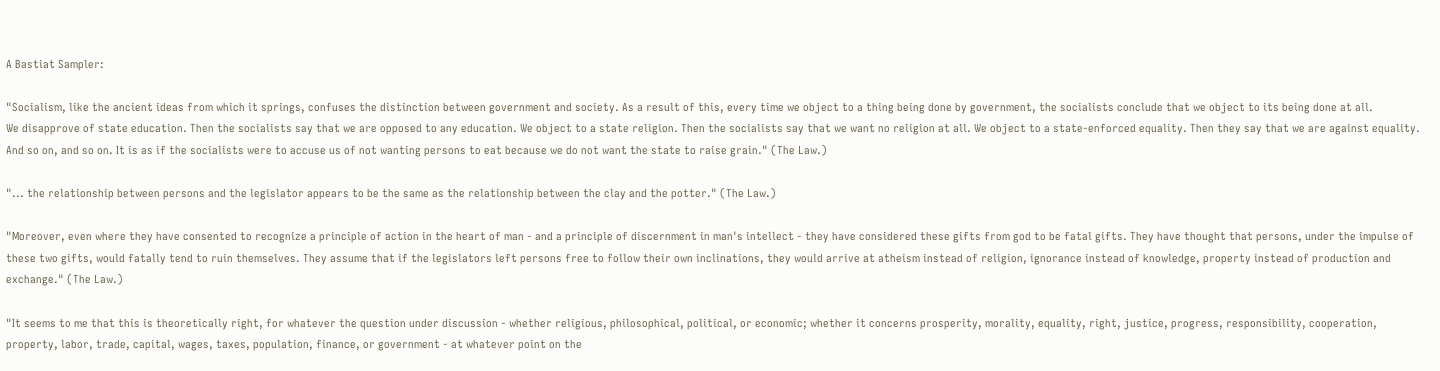A Bastiat Sampler:

"Socialism, like the ancient ideas from which it springs, confuses the distinction between government and society. As a result of this, every time we object to a thing being done by government, the socialists conclude that we object to its being done at all.
We disapprove of state education. Then the socialists say that we are opposed to any education. We object to a state religion. Then the socialists say that we want no religion at all. We object to a state-enforced equality. Then they say that we are against equality. And so on, and so on. It is as if the socialists were to accuse us of not wanting persons to eat because we do not want the state to raise grain." (The Law.)

"... the relationship between persons and the legislator appears to be the same as the relationship between the clay and the potter." (The Law.)

"Moreover, even where they have consented to recognize a principle of action in the heart of man - and a principle of discernment in man's intellect - they have considered these gifts from god to be fatal gifts. They have thought that persons, under the impulse of these two gifts, would fatally tend to ruin themselves. They assume that if the legislators left persons free to follow their own inclinations, they would arrive at atheism instead of religion, ignorance instead of knowledge, property instead of production and exchange." (The Law.)

"It seems to me that this is theoretically right, for whatever the question under discussion - whether religious, philosophical, political, or economic; whether it concerns prosperity, morality, equality, right, justice, progress, responsibility, cooperation, property, labor, trade, capital, wages, taxes, population, finance, or government - at whatever point on the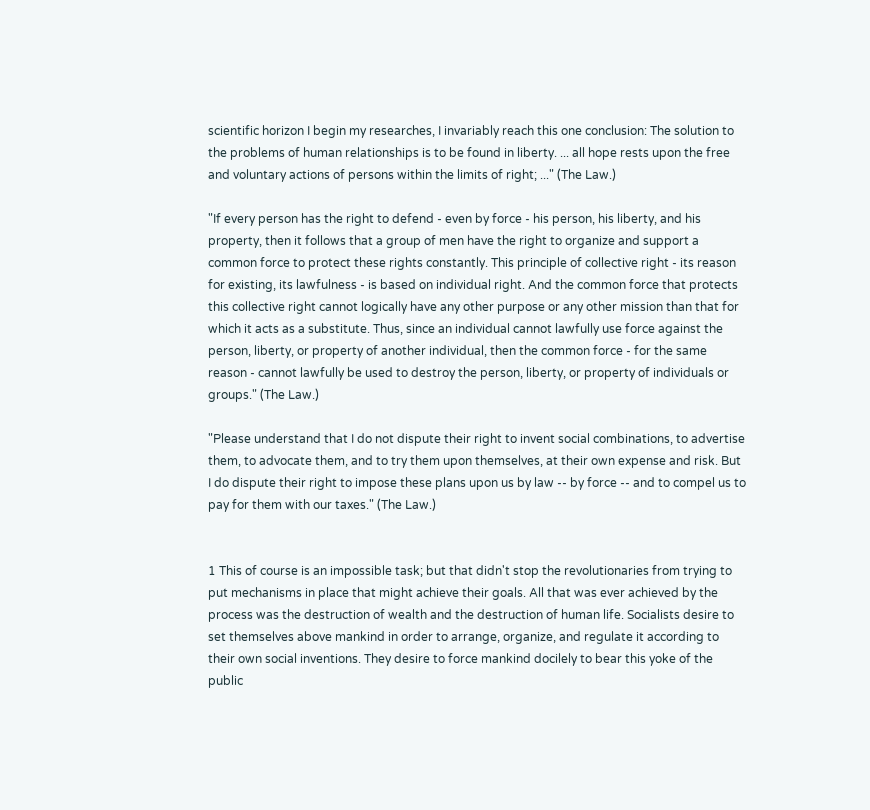scientific horizon I begin my researches, I invariably reach this one conclusion: The solution to the problems of human relationships is to be found in liberty. ... all hope rests upon the free and voluntary actions of persons within the limits of right; ..." (The Law.)

"If every person has the right to defend - even by force - his person, his liberty, and his property, then it follows that a group of men have the right to organize and support a common force to protect these rights constantly. This principle of collective right - its reason for existing, its lawfulness - is based on individual right. And the common force that protects this collective right cannot logically have any other purpose or any other mission than that for which it acts as a substitute. Thus, since an individual cannot lawfully use force against the person, liberty, or property of another individual, then the common force - for the same reason - cannot lawfully be used to destroy the person, liberty, or property of individuals or groups." (The Law.)

"Please understand that I do not dispute their right to invent social combinations, to advertise them, to advocate them, and to try them upon themselves, at their own expense and risk. But I do dispute their right to impose these plans upon us by law -- by force -- and to compel us to pay for them with our taxes." (The Law.)


1 This of course is an impossible task; but that didn't stop the revolutionaries from trying to put mechanisms in place that might achieve their goals. All that was ever achieved by the process was the destruction of wealth and the destruction of human life. Socialists desire to set themselves above mankind in order to arrange, organize, and regulate it according to their own social inventions. They desire to force mankind docilely to bear this yoke of the public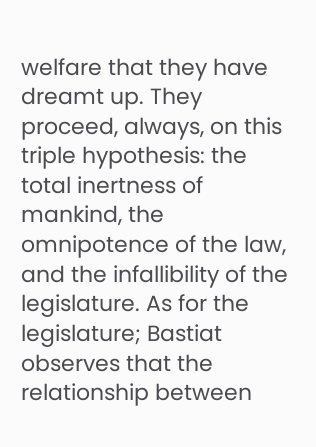welfare that they have dreamt up. They proceed, always, on this triple hypothesis: the total inertness of mankind, the omnipotence of the law, and the infallibility of the legislature. As for the legislature; Bastiat observes that the relationship between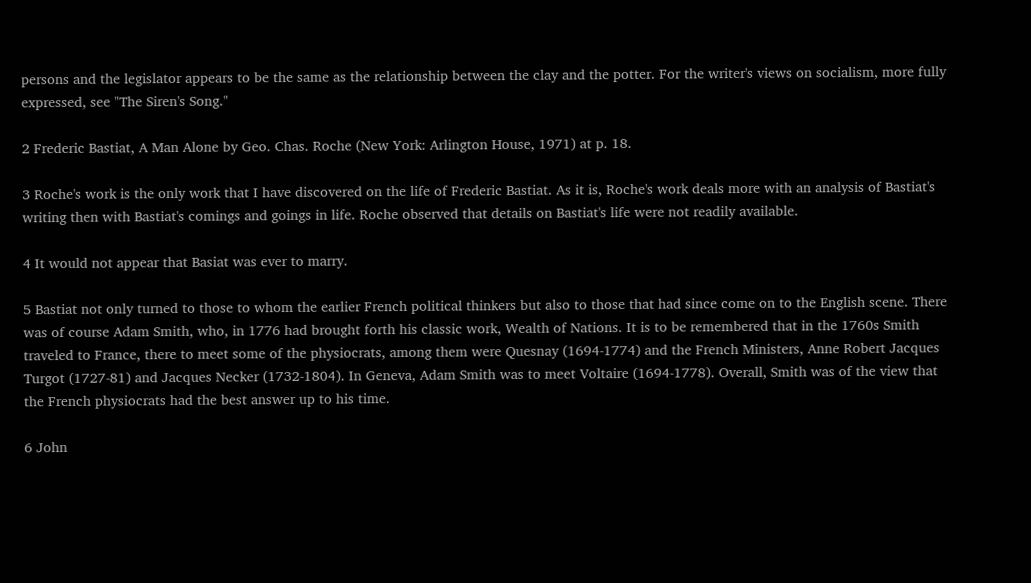persons and the legislator appears to be the same as the relationship between the clay and the potter. For the writer's views on socialism, more fully expressed, see "The Siren's Song."

2 Frederic Bastiat, A Man Alone by Geo. Chas. Roche (New York: Arlington House, 1971) at p. 18.

3 Roche's work is the only work that I have discovered on the life of Frederic Bastiat. As it is, Roche's work deals more with an analysis of Bastiat's writing then with Bastiat's comings and goings in life. Roche observed that details on Bastiat's life were not readily available.

4 It would not appear that Basiat was ever to marry.

5 Bastiat not only turned to those to whom the earlier French political thinkers but also to those that had since come on to the English scene. There was of course Adam Smith, who, in 1776 had brought forth his classic work, Wealth of Nations. It is to be remembered that in the 1760s Smith traveled to France, there to meet some of the physiocrats, among them were Quesnay (1694-1774) and the French Ministers, Anne Robert Jacques Turgot (1727-81) and Jacques Necker (1732-1804). In Geneva, Adam Smith was to meet Voltaire (1694-1778). Overall, Smith was of the view that the French physiocrats had the best answer up to his time.

6 John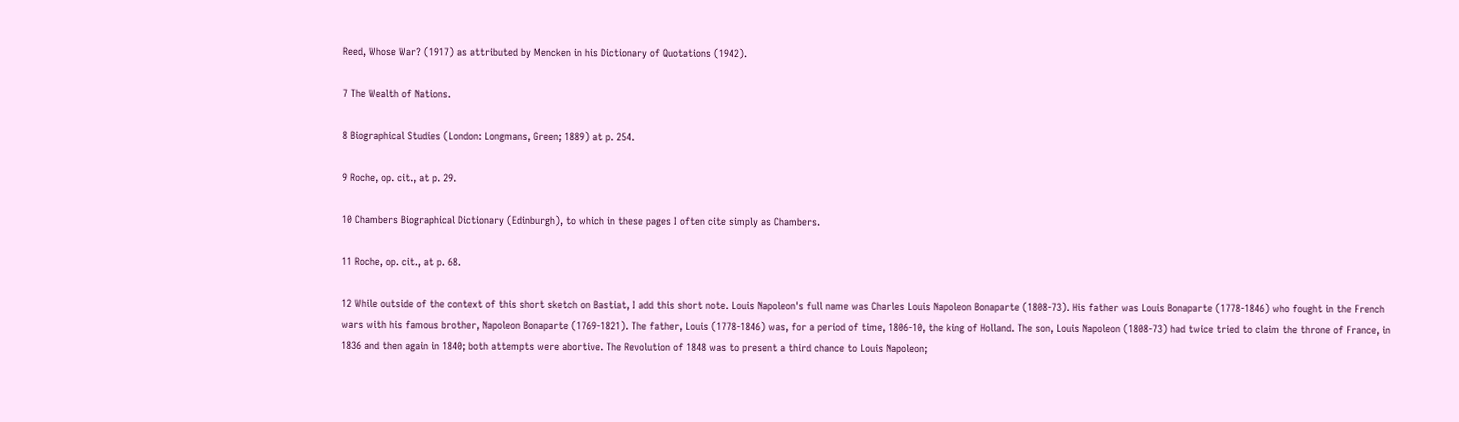Reed, Whose War? (1917) as attributed by Mencken in his Dictionary of Quotations (1942).

7 The Wealth of Nations.

8 Biographical Studies (London: Longmans, Green; 1889) at p. 254.

9 Roche, op. cit., at p. 29.

10 Chambers Biographical Dictionary (Edinburgh), to which in these pages I often cite simply as Chambers.

11 Roche, op. cit., at p. 68.

12 While outside of the context of this short sketch on Bastiat, I add this short note. Louis Napoleon's full name was Charles Louis Napoleon Bonaparte (1808-73). His father was Louis Bonaparte (1778-1846) who fought in the French wars with his famous brother, Napoleon Bonaparte (1769-1821). The father, Louis (1778-1846) was, for a period of time, 1806-10, the king of Holland. The son, Louis Napoleon (1808-73) had twice tried to claim the throne of France, in 1836 and then again in 1840; both attempts were abortive. The Revolution of 1848 was to present a third chance to Louis Napoleon;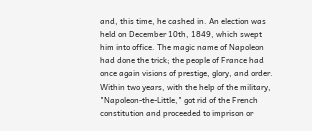and, this time, he cashed in. An election was held on December 10th, 1849, which swept him into office. The magic name of Napoleon had done the trick; the people of France had once again visions of prestige, glory, and order. Within two years, with the help of the military, "Napoleon-the-Little," got rid of the French constitution and proceeded to imprison or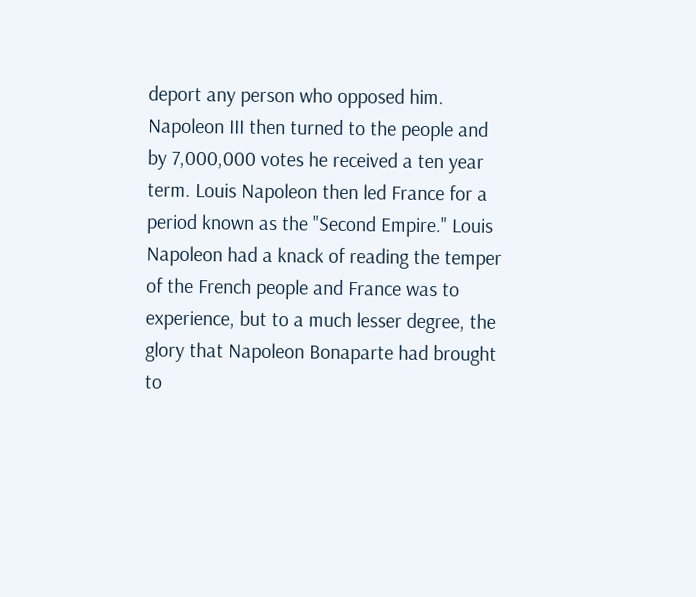deport any person who opposed him. Napoleon III then turned to the people and by 7,000,000 votes he received a ten year term. Louis Napoleon then led France for a period known as the "Second Empire." Louis Napoleon had a knack of reading the temper of the French people and France was to experience, but to a much lesser degree, the glory that Napoleon Bonaparte had brought to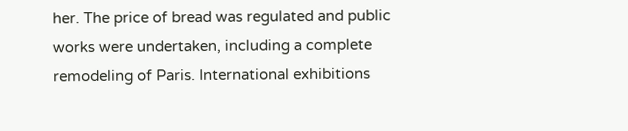her. The price of bread was regulated and public works were undertaken, including a complete remodeling of Paris. International exhibitions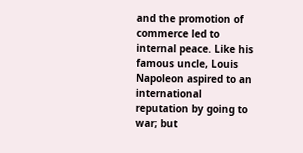and the promotion of commerce led to internal peace. Like his famous uncle, Louis Napoleon aspired to an international reputation by going to war; but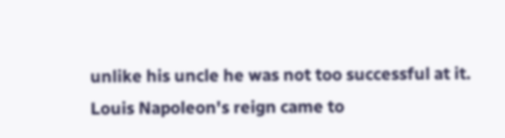unlike his uncle he was not too successful at it. Louis Napoleon's reign came to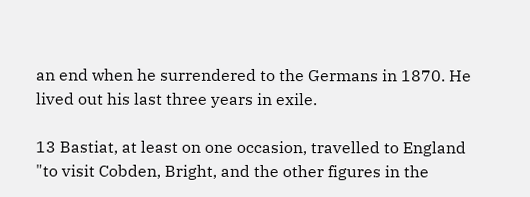an end when he surrendered to the Germans in 1870. He lived out his last three years in exile.

13 Bastiat, at least on one occasion, travelled to England "to visit Cobden, Bright, and the other figures in the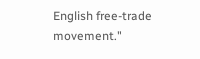English free-trade movement."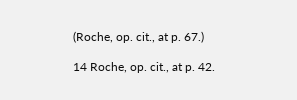(Roche, op. cit., at p. 67.)

14 Roche, op. cit., at p. 42.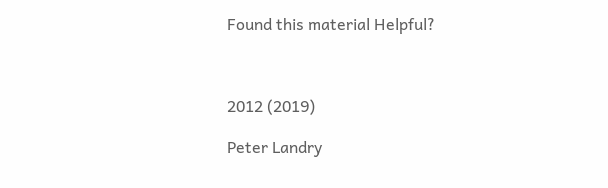Found this material Helpful?



2012 (2019)

Peter Landry